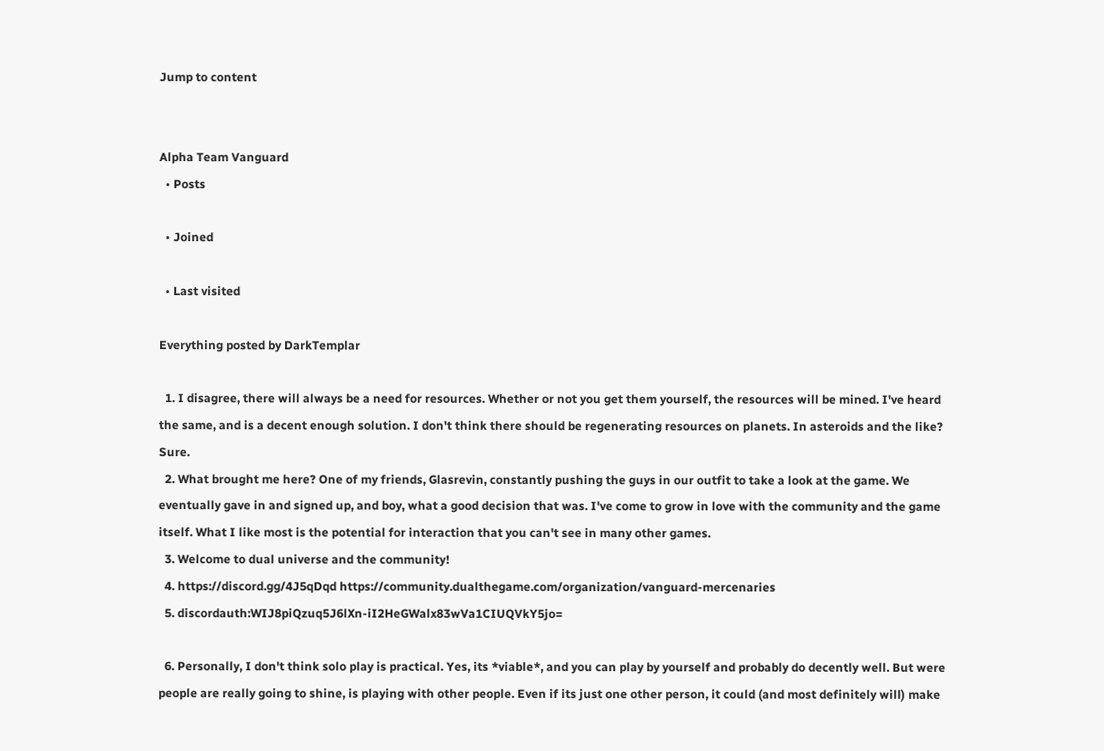Jump to content


Alpha Team Vanguard
  • Posts

  • Joined

  • Last visited

Everything posted by DarkTemplar

  1. I disagree, there will always be a need for resources. Whether or not you get them yourself, the resources will be mined. I've heard the same, and is a decent enough solution. I don't think there should be regenerating resources on planets. In asteroids and the like? Sure.
  2. What brought me here? One of my friends, Glasrevin, constantly pushing the guys in our outfit to take a look at the game. We eventually gave in and signed up, and boy, what a good decision that was. I've come to grow in love with the community and the game itself. What I like most is the potential for interaction that you can't see in many other games.
  3. Welcome to dual universe and the community!
  4. https://discord.gg/4J5qDqd https://community.dualthegame.com/organization/vanguard-mercenaries
  5. discordauth:WIJ8piQzuq5J6lXn-iI2HeGWalx83wVa1CIUQVkY5jo=

  6. Personally, I don't think solo play is practical. Yes, its *viable*, and you can play by yourself and probably do decently well. But were people are really going to shine, is playing with other people. Even if its just one other person, it could (and most definitely will) make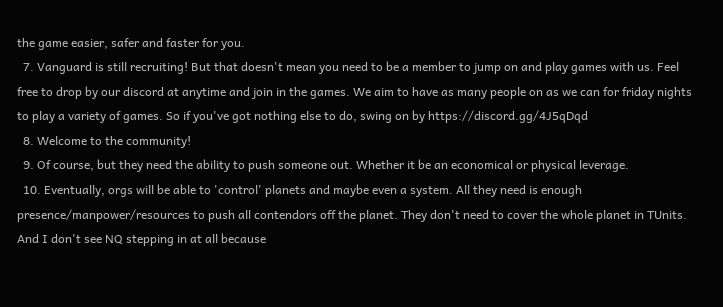the game easier, safer and faster for you.
  7. Vanguard is still recruiting! But that doesn't mean you need to be a member to jump on and play games with us. Feel free to drop by our discord at anytime and join in the games. We aim to have as many people on as we can for friday nights to play a variety of games. So if you've got nothing else to do, swing on by https://discord.gg/4J5qDqd
  8. Welcome to the community!
  9. Of course, but they need the ability to push someone out. Whether it be an economical or physical leverage.
  10. Eventually, orgs will be able to 'control' planets and maybe even a system. All they need is enough presence/manpower/resources to push all contendors off the planet. They don't need to cover the whole planet in TUnits. And I don't see NQ stepping in at all because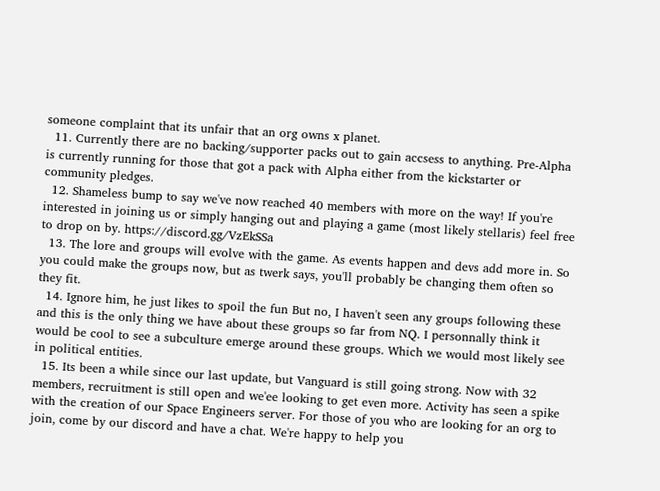someone complaint that its unfair that an org owns x planet.
  11. Currently there are no backing/supporter packs out to gain accsess to anything. Pre-Alpha is currently running for those that got a pack with Alpha either from the kickstarter or community pledges.
  12. Shameless bump to say we've now reached 40 members with more on the way! If you're interested in joining us or simply hanging out and playing a game (most likely stellaris) feel free to drop on by. https://discord.gg/VzEkSSa
  13. The lore and groups will evolve with the game. As events happen and devs add more in. So you could make the groups now, but as twerk says, you'll probably be changing them often so they fit.
  14. Ignore him, he just likes to spoil the fun But no, I haven't seen any groups following these and this is the only thing we have about these groups so far from NQ. I personnally think it would be cool to see a subculture emerge around these groups. Which we would most likely see in political entities.
  15. Its been a while since our last update, but Vanguard is still going strong. Now with 32 members, recruitment is still open and we'ee looking to get even more. Activity has seen a spike with the creation of our Space Engineers server. For those of you who are looking for an org to join, come by our discord and have a chat. We're happy to help you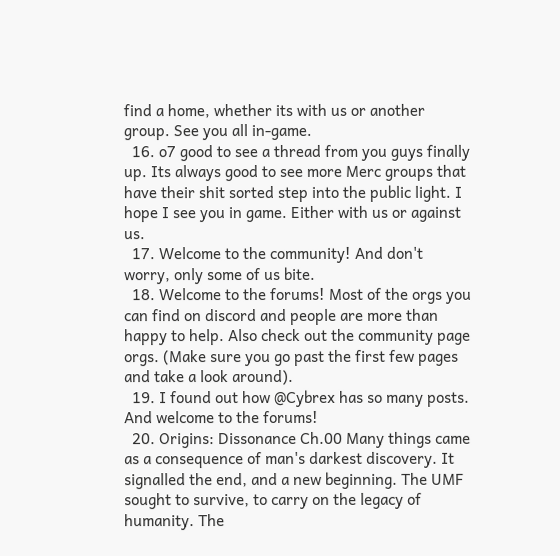find a home, whether its with us or another group. See you all in-game.
  16. o7 good to see a thread from you guys finally up. Its always good to see more Merc groups that have their shit sorted step into the public light. I hope I see you in game. Either with us or against us.
  17. Welcome to the community! And don't worry, only some of us bite.
  18. Welcome to the forums! Most of the orgs you can find on discord and people are more than happy to help. Also check out the community page orgs. (Make sure you go past the first few pages and take a look around).
  19. I found out how @Cybrex has so many posts. And welcome to the forums!
  20. Origins: Dissonance Ch.00 Many things came as a consequence of man's darkest discovery. It signalled the end, and a new beginning. The UMF sought to survive, to carry on the legacy of humanity. The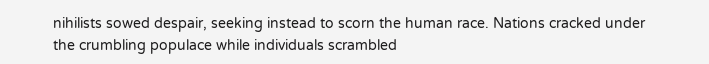nihilists sowed despair, seeking instead to scorn the human race. Nations cracked under the crumbling populace while individuals scrambled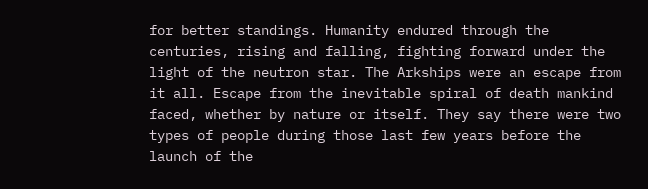for better standings. Humanity endured through the centuries, rising and falling, fighting forward under the light of the neutron star. The Arkships were an escape from it all. Escape from the inevitable spiral of death mankind faced, whether by nature or itself. They say there were two types of people during those last few years before the launch of the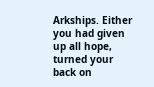Arkships. Either you had given up all hope, turned your back on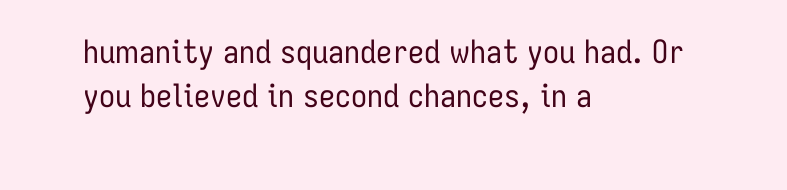humanity and squandered what you had. Or you believed in second chances, in a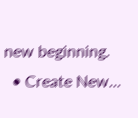new beginning.
  • Create New...